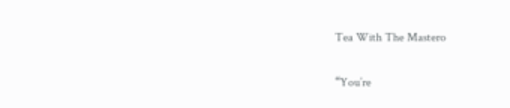Tea With The Mastero

“You’re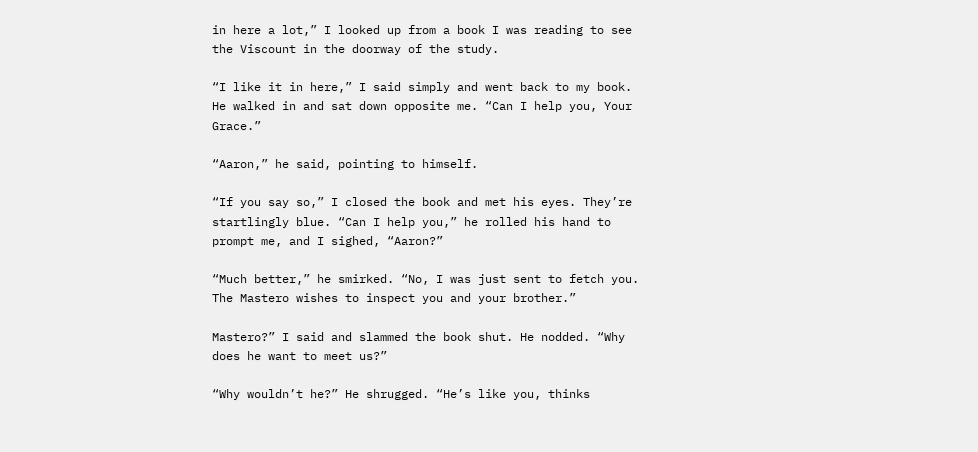in here a lot,” I looked up from a book I was reading to see the Viscount in the doorway of the study.

“I like it in here,” I said simply and went back to my book. He walked in and sat down opposite me. “Can I help you, Your Grace.”

“Aaron,” he said, pointing to himself.

“If you say so,” I closed the book and met his eyes. They’re startlingly blue. “Can I help you,” he rolled his hand to prompt me, and I sighed, “Aaron?”

“Much better,” he smirked. “No, I was just sent to fetch you. The Mastero wishes to inspect you and your brother.”

Mastero?” I said and slammed the book shut. He nodded. “Why does he want to meet us?”

“Why wouldn’t he?” He shrugged. “He’s like you, thinks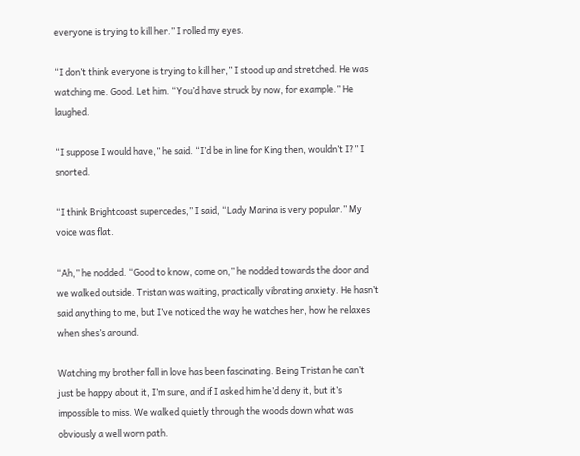everyone is trying to kill her.” I rolled my eyes.

“I don’t think everyone is trying to kill her,” I stood up and stretched. He was watching me. Good. Let him. “You’d have struck by now, for example.” He laughed.

“I suppose I would have,” he said. “I’d be in line for King then, wouldn’t I?” I snorted.

“I think Brightcoast supercedes,” I said, “Lady Marina is very popular.” My voice was flat.

“Ah,” he nodded. “Good to know, come on,” he nodded towards the door and we walked outside. Tristan was waiting, practically vibrating anxiety. He hasn’t said anything to me, but I’ve noticed the way he watches her, how he relaxes when shes’s around.

Watching my brother fall in love has been fascinating. Being Tristan he can’t just be happy about it, I’m sure, and if I asked him he’d deny it, but it’s impossible to miss. We walked quietly through the woods down what was obviously a well worn path.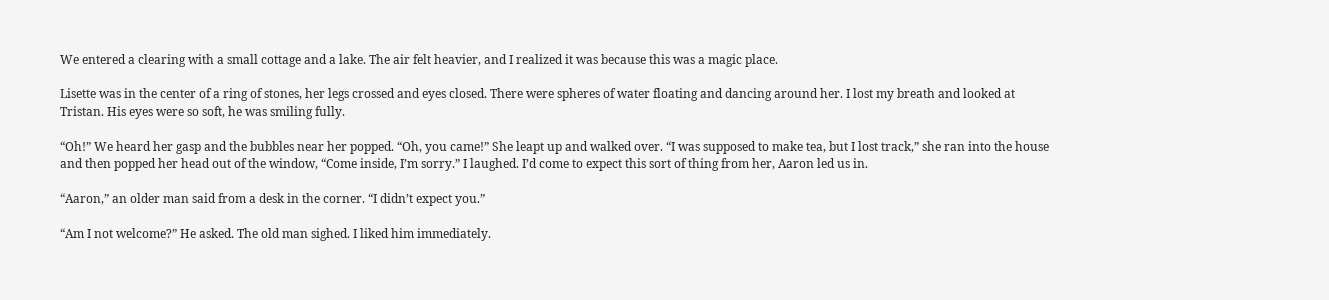We entered a clearing with a small cottage and a lake. The air felt heavier, and I realized it was because this was a magic place.

Lisette was in the center of a ring of stones, her legs crossed and eyes closed. There were spheres of water floating and dancing around her. I lost my breath and looked at Tristan. His eyes were so soft, he was smiling fully.

“Oh!” We heard her gasp and the bubbles near her popped. “Oh, you came!” She leapt up and walked over. “I was supposed to make tea, but I lost track,” she ran into the house and then popped her head out of the window, “Come inside, I’m sorry.” I laughed. I’d come to expect this sort of thing from her, Aaron led us in.

“Aaron,” an older man said from a desk in the corner. “I didn’t expect you.”

“Am I not welcome?” He asked. The old man sighed. I liked him immediately.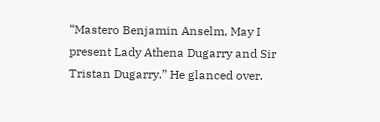“Mastero Benjamin Anselm, May I present Lady Athena Dugarry and Sir Tristan Dugarry.” He glanced over.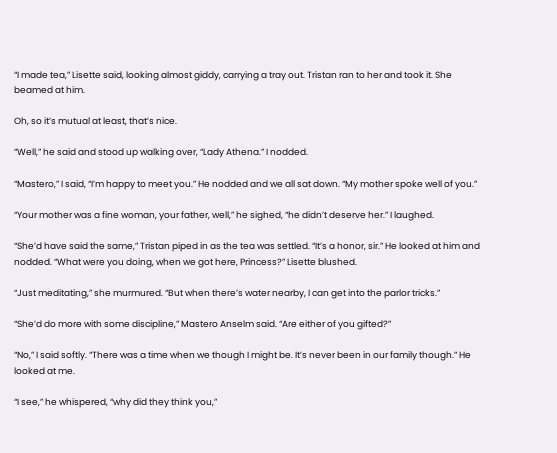“I made tea,” Lisette said, looking almost giddy, carrying a tray out. Tristan ran to her and took it. She beamed at him.

Oh, so it’s mutual at least, that’s nice.

“Well,” he said and stood up walking over, “Lady Athena.” I nodded.

“Mastero,” I said, “I’m happy to meet you.” He nodded and we all sat down. “My mother spoke well of you.”

“Your mother was a fine woman, your father, well,” he sighed, “he didn’t deserve her.” I laughed.

“She’d have said the same,” Tristan piped in as the tea was settled. “It’s a honor, sir.” He looked at him and nodded. “What were you doing, when we got here, Princess?” Lisette blushed.

“Just meditating,” she murmured. “But when there’s water nearby, I can get into the parlor tricks.”

“She’d do more with some discipline,” Mastero Anselm said. “Are either of you gifted?”

“No,” I said softly. “There was a time when we though I might be. It’s never been in our family though.” He looked at me.

“I see,” he whispered, “why did they think you,”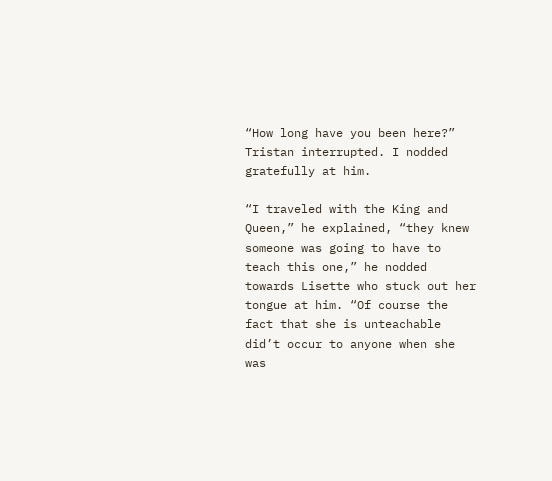“How long have you been here?” Tristan interrupted. I nodded gratefully at him.

“I traveled with the King and Queen,” he explained, “they knew someone was going to have to teach this one,” he nodded towards Lisette who stuck out her tongue at him. “Of course the fact that she is unteachable did’t occur to anyone when she was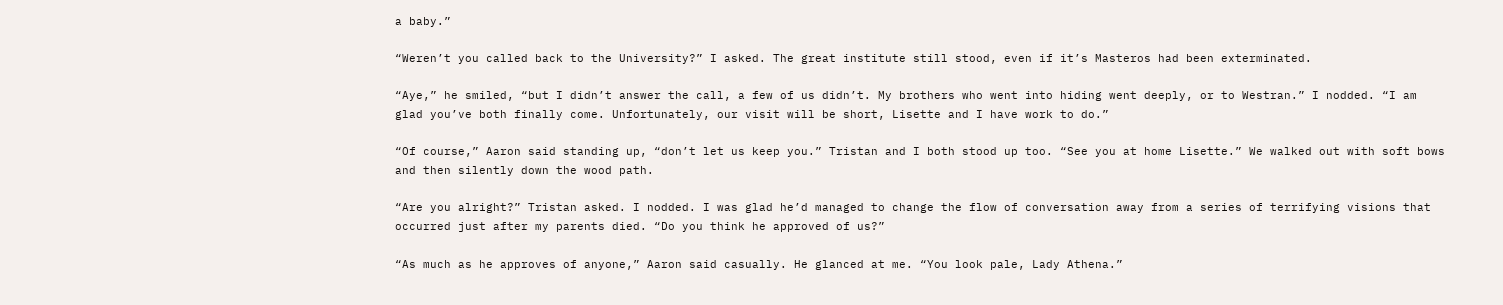a baby.”

“Weren’t you called back to the University?” I asked. The great institute still stood, even if it’s Masteros had been exterminated.

“Aye,” he smiled, “but I didn’t answer the call, a few of us didn’t. My brothers who went into hiding went deeply, or to Westran.” I nodded. “I am glad you’ve both finally come. Unfortunately, our visit will be short, Lisette and I have work to do.”

“Of course,” Aaron said standing up, “don’t let us keep you.” Tristan and I both stood up too. “See you at home Lisette.” We walked out with soft bows and then silently down the wood path.

“Are you alright?” Tristan asked. I nodded. I was glad he’d managed to change the flow of conversation away from a series of terrifying visions that occurred just after my parents died. “Do you think he approved of us?”

“As much as he approves of anyone,” Aaron said casually. He glanced at me. “You look pale, Lady Athena.”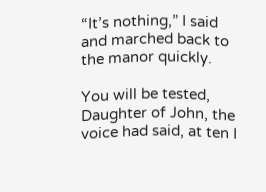“It’s nothing,” I said and marched back to the manor quickly.

You will be tested, Daughter of John, the voice had said, at ten I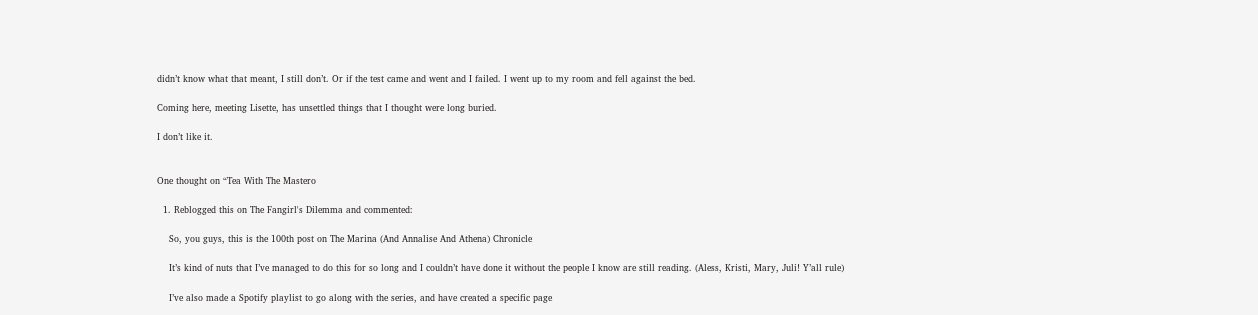didn’t know what that meant, I still don’t. Or if the test came and went and I failed. I went up to my room and fell against the bed.

Coming here, meeting Lisette, has unsettled things that I thought were long buried.

I don’t like it.


One thought on “Tea With The Mastero

  1. Reblogged this on The Fangirl's Dilemma and commented:

    So, you guys, this is the 100th post on The Marina (And Annalise And Athena) Chronicle

    It’s kind of nuts that I’ve managed to do this for so long and I couldn’t have done it without the people I know are still reading. (Aless, Kristi, Mary, Juli! Y’all rule)

    I’ve also made a Spotify playlist to go along with the series, and have created a specific page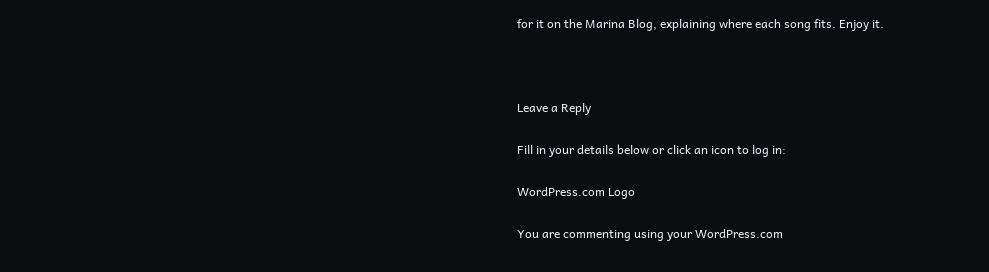for it on the Marina Blog, explaining where each song fits. Enjoy it.



Leave a Reply

Fill in your details below or click an icon to log in:

WordPress.com Logo

You are commenting using your WordPress.com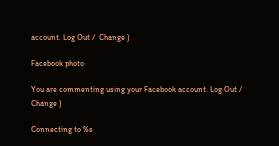account. Log Out /  Change )

Facebook photo

You are commenting using your Facebook account. Log Out /  Change )

Connecting to %s